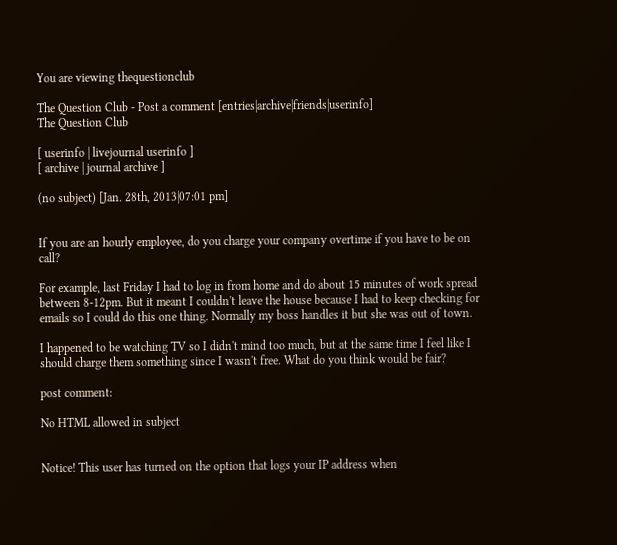You are viewing thequestionclub

The Question Club - Post a comment [entries|archive|friends|userinfo]
The Question Club

[ userinfo | livejournal userinfo ]
[ archive | journal archive ]

(no subject) [Jan. 28th, 2013|07:01 pm]


If you are an hourly employee, do you charge your company overtime if you have to be on call?

For example, last Friday I had to log in from home and do about 15 minutes of work spread between 8-12pm. But it meant I couldn't leave the house because I had to keep checking for emails so I could do this one thing. Normally my boss handles it but she was out of town.

I happened to be watching TV so I didn't mind too much, but at the same time I feel like I should charge them something since I wasn't free. What do you think would be fair?

post comment:

No HTML allowed in subject


Notice! This user has turned on the option that logs your IP address when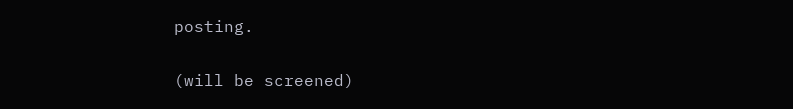posting.

(will be screened)